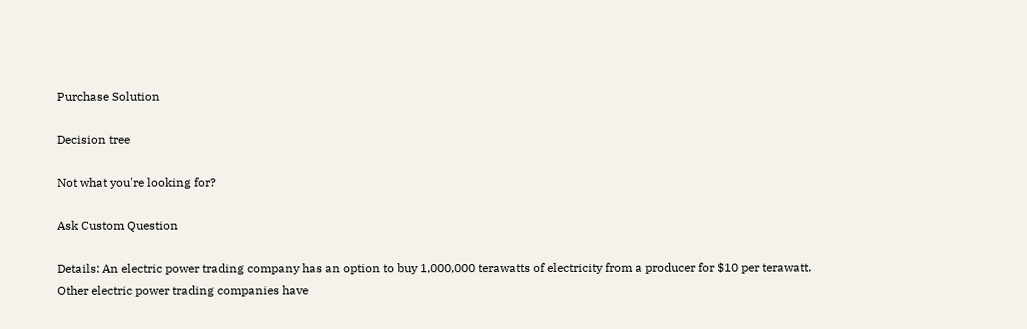Purchase Solution

Decision tree

Not what you're looking for?

Ask Custom Question

Details: An electric power trading company has an option to buy 1,000,000 terawatts of electricity from a producer for $10 per terawatt. Other electric power trading companies have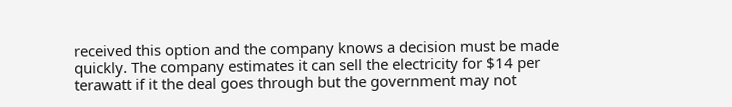received this option and the company knows a decision must be made quickly. The company estimates it can sell the electricity for $14 per terawatt if it the deal goes through but the government may not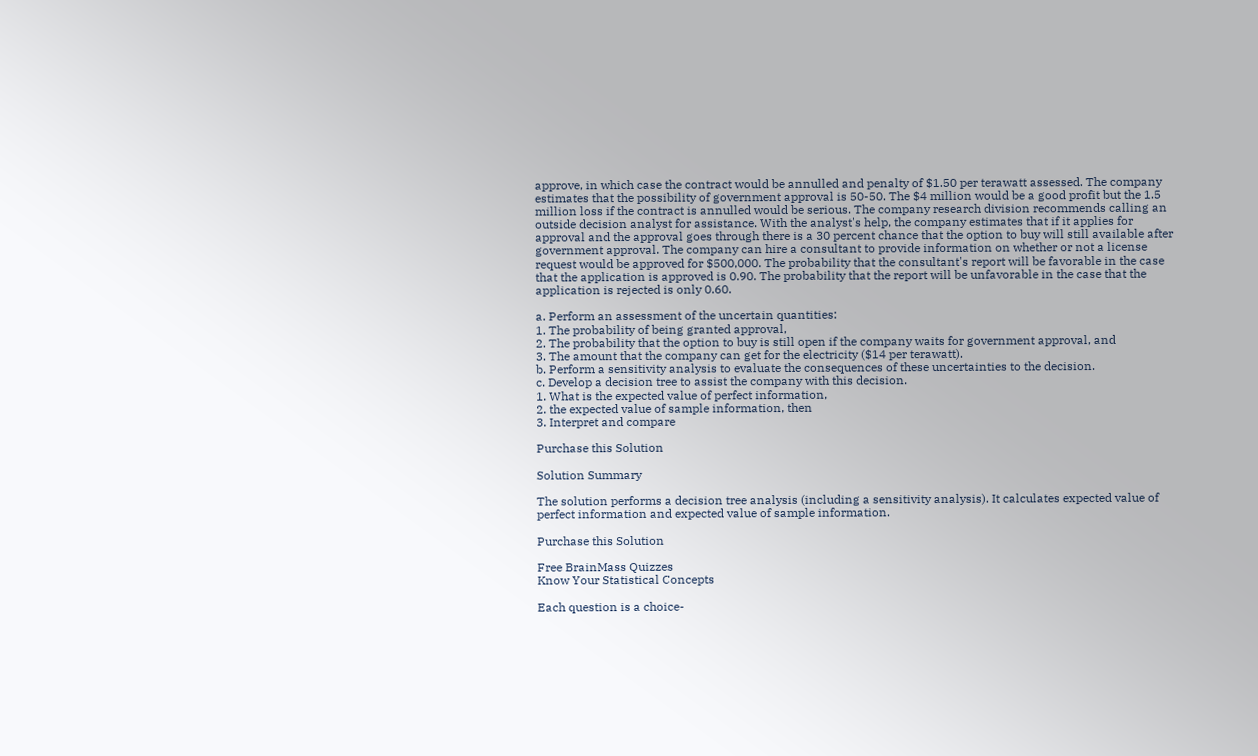approve, in which case the contract would be annulled and penalty of $1.50 per terawatt assessed. The company estimates that the possibility of government approval is 50-50. The $4 million would be a good profit but the 1.5 million loss if the contract is annulled would be serious. The company research division recommends calling an outside decision analyst for assistance. With the analyst's help, the company estimates that if it applies for approval and the approval goes through there is a 30 percent chance that the option to buy will still available after government approval. The company can hire a consultant to provide information on whether or not a license request would be approved for $500,000. The probability that the consultant's report will be favorable in the case that the application is approved is 0.90. The probability that the report will be unfavorable in the case that the application is rejected is only 0.60.

a. Perform an assessment of the uncertain quantities:
1. The probability of being granted approval,
2. The probability that the option to buy is still open if the company waits for government approval, and
3. The amount that the company can get for the electricity ($14 per terawatt).
b. Perform a sensitivity analysis to evaluate the consequences of these uncertainties to the decision.
c. Develop a decision tree to assist the company with this decision.
1. What is the expected value of perfect information,
2. the expected value of sample information, then
3. Interpret and compare

Purchase this Solution

Solution Summary

The solution performs a decision tree analysis (including a sensitivity analysis). It calculates expected value of perfect information and expected value of sample information.

Purchase this Solution

Free BrainMass Quizzes
Know Your Statistical Concepts

Each question is a choice-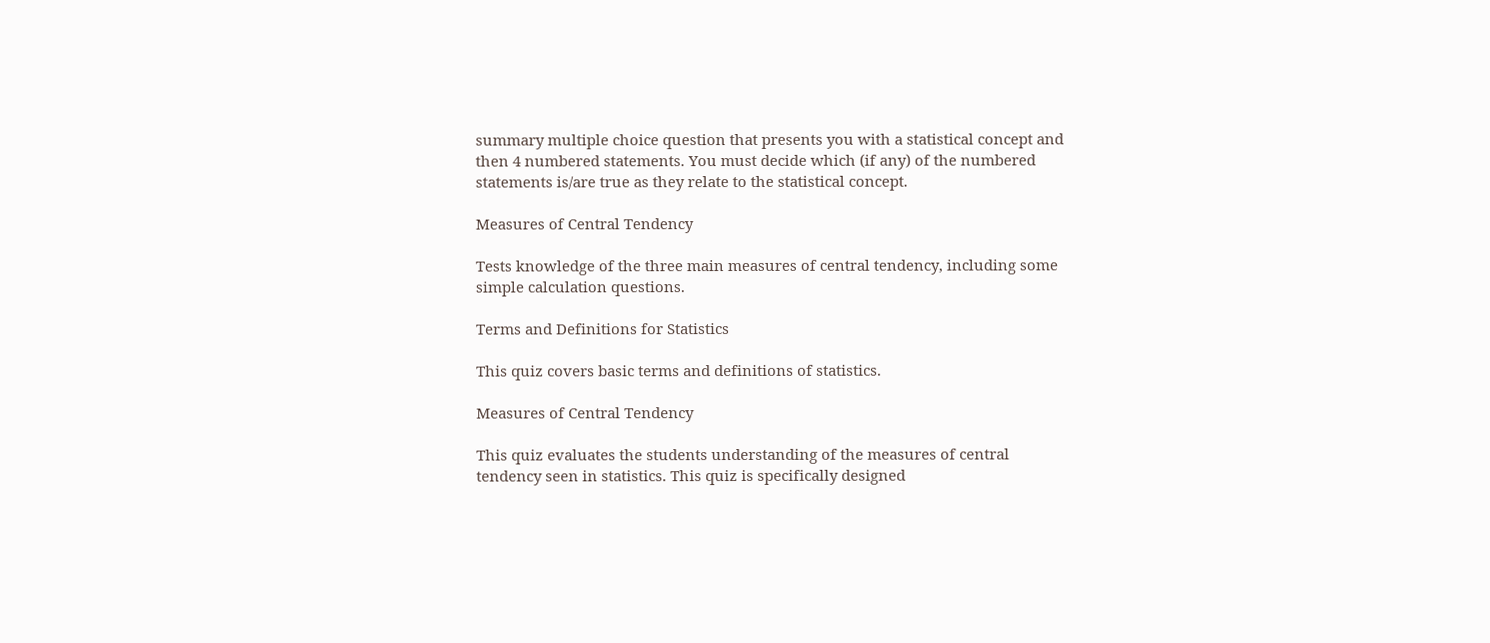summary multiple choice question that presents you with a statistical concept and then 4 numbered statements. You must decide which (if any) of the numbered statements is/are true as they relate to the statistical concept.

Measures of Central Tendency

Tests knowledge of the three main measures of central tendency, including some simple calculation questions.

Terms and Definitions for Statistics

This quiz covers basic terms and definitions of statistics.

Measures of Central Tendency

This quiz evaluates the students understanding of the measures of central tendency seen in statistics. This quiz is specifically designed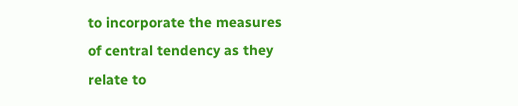to incorporate the measures of central tendency as they relate to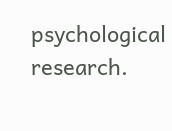psychological research.